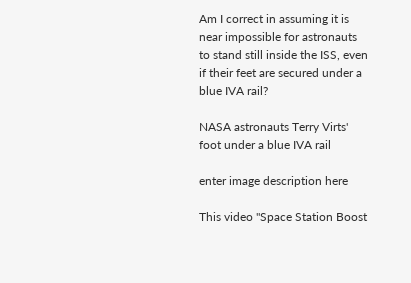Am I correct in assuming it is near impossible for astronauts to stand still inside the ISS, even if their feet are secured under a blue IVA rail?

NASA astronauts Terry Virts' foot under a blue IVA rail

enter image description here

This video "Space Station Boost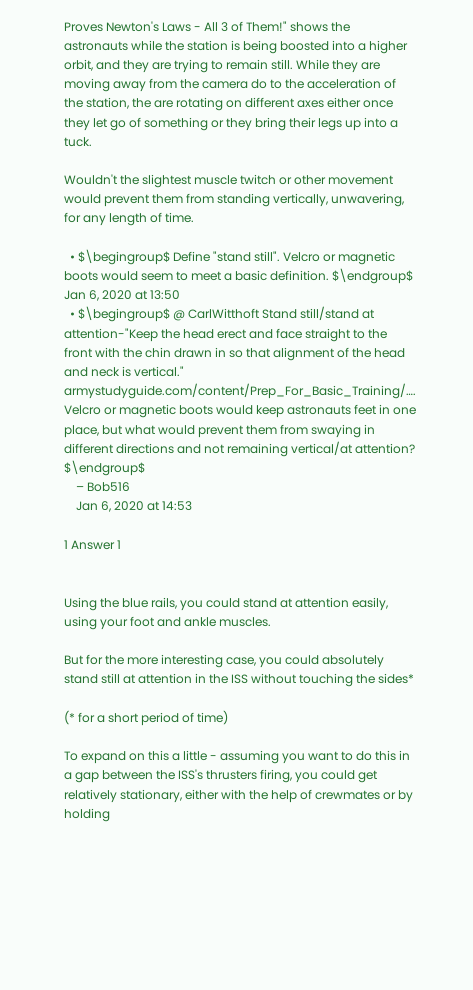Proves Newton's Laws - All 3 of Them!" shows the astronauts while the station is being boosted into a higher orbit, and they are trying to remain still. While they are moving away from the camera do to the acceleration of the station, the are rotating on different axes either once they let go of something or they bring their legs up into a tuck.

Wouldn't the slightest muscle twitch or other movement would prevent them from standing vertically, unwavering, for any length of time.

  • $\begingroup$ Define "stand still". Velcro or magnetic boots would seem to meet a basic definition. $\endgroup$ Jan 6, 2020 at 13:50
  • $\begingroup$ @ CarlWitthoft Stand still/stand at attention-"Keep the head erect and face straight to the front with the chin drawn in so that alignment of the head and neck is vertical." armystudyguide.com/content/Prep_For_Basic_Training/…. Velcro or magnetic boots would keep astronauts feet in one place, but what would prevent them from swaying in different directions and not remaining vertical/at attention? $\endgroup$
    – Bob516
    Jan 6, 2020 at 14:53

1 Answer 1


Using the blue rails, you could stand at attention easily, using your foot and ankle muscles.

But for the more interesting case, you could absolutely stand still at attention in the ISS without touching the sides*

(* for a short period of time)

To expand on this a little - assuming you want to do this in a gap between the ISS's thrusters firing, you could get relatively stationary, either with the help of crewmates or by holding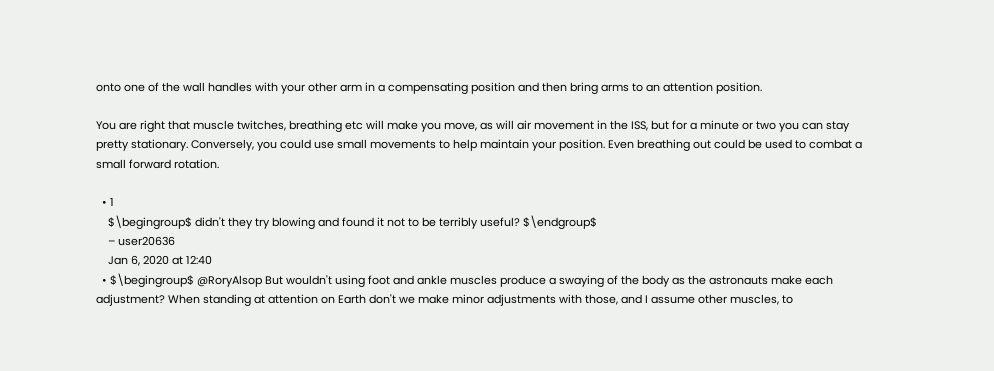onto one of the wall handles with your other arm in a compensating position and then bring arms to an attention position.

You are right that muscle twitches, breathing etc will make you move, as will air movement in the ISS, but for a minute or two you can stay pretty stationary. Conversely, you could use small movements to help maintain your position. Even breathing out could be used to combat a small forward rotation.

  • 1
    $\begingroup$ didn't they try blowing and found it not to be terribly useful? $\endgroup$
    – user20636
    Jan 6, 2020 at 12:40
  • $\begingroup$ @RoryAlsop But wouldn't using foot and ankle muscles produce a swaying of the body as the astronauts make each adjustment? When standing at attention on Earth don't we make minor adjustments with those, and I assume other muscles, to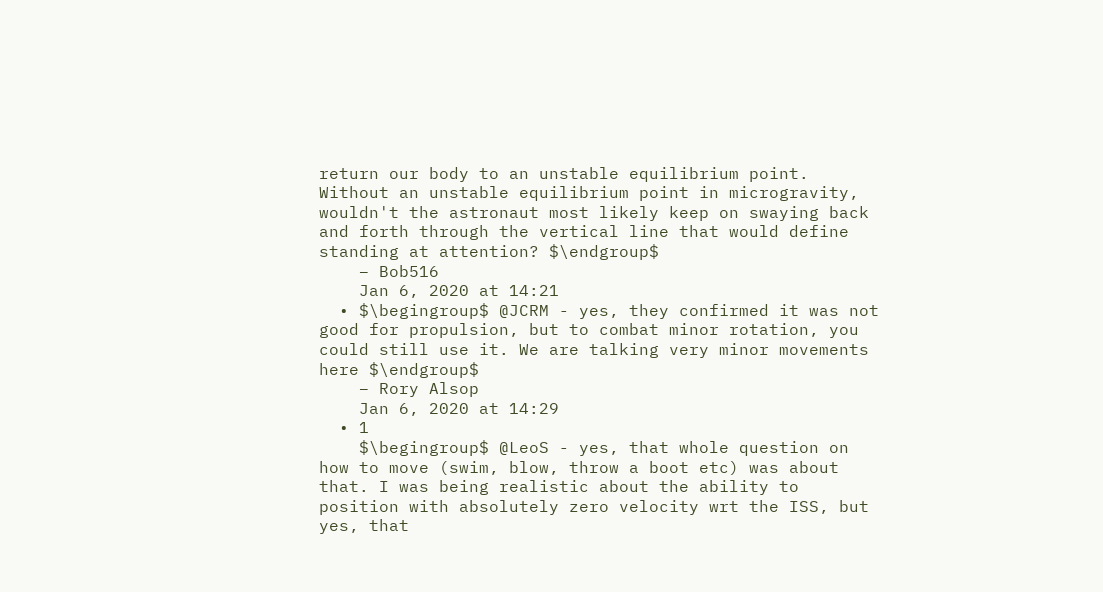return our body to an unstable equilibrium point. Without an unstable equilibrium point in microgravity, wouldn't the astronaut most likely keep on swaying back and forth through the vertical line that would define standing at attention? $\endgroup$
    – Bob516
    Jan 6, 2020 at 14:21
  • $\begingroup$ @JCRM - yes, they confirmed it was not good for propulsion, but to combat minor rotation, you could still use it. We are talking very minor movements here $\endgroup$
    – Rory Alsop
    Jan 6, 2020 at 14:29
  • 1
    $\begingroup$ @LeoS - yes, that whole question on how to move (swim, blow, throw a boot etc) was about that. I was being realistic about the ability to position with absolutely zero velocity wrt the ISS, but yes, that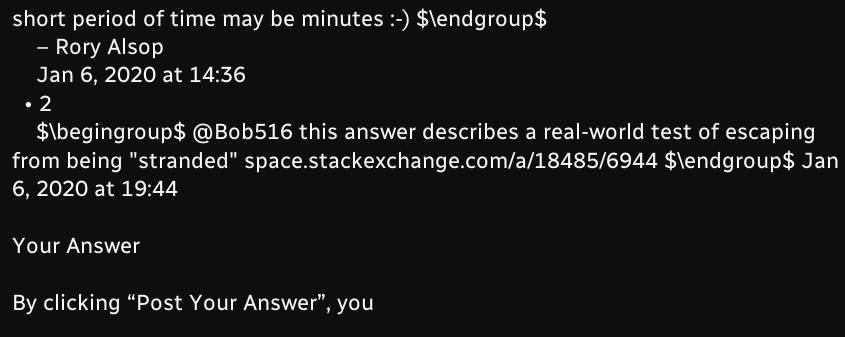short period of time may be minutes :-) $\endgroup$
    – Rory Alsop
    Jan 6, 2020 at 14:36
  • 2
    $\begingroup$ @Bob516 this answer describes a real-world test of escaping from being "stranded" space.stackexchange.com/a/18485/6944 $\endgroup$ Jan 6, 2020 at 19:44

Your Answer

By clicking “Post Your Answer”, you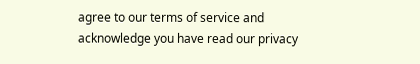agree to our terms of service and acknowledge you have read our privacy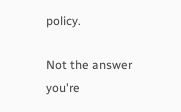policy.

Not the answer you're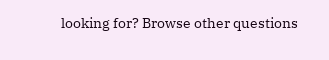looking for? Browse other questions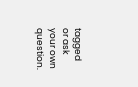tagged or ask your own question.